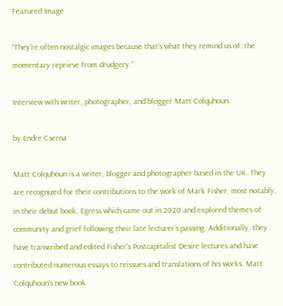Featured Image

“They’re often nostalgic images because that’s what they remind us of: the momentary reprieve from drudgery.”

Interview with writer, photographer, and blogger Matt Colquhoun

by Endre Cserna

Matt Colquhoun is a writer, blogger and photographer based in the UK. They are recognized for their contributions to the work of Mark Fisher, most notably, in their debut book, Egress which came out in 2020 and explored themes of community and grief following their late lecturer’s passing. Additionally, they have transcribed and edited Fisher's Postcapitalist Desire lectures and have contributed numerous essays to reissues and translations of his works. Matt Colquhoun’s new book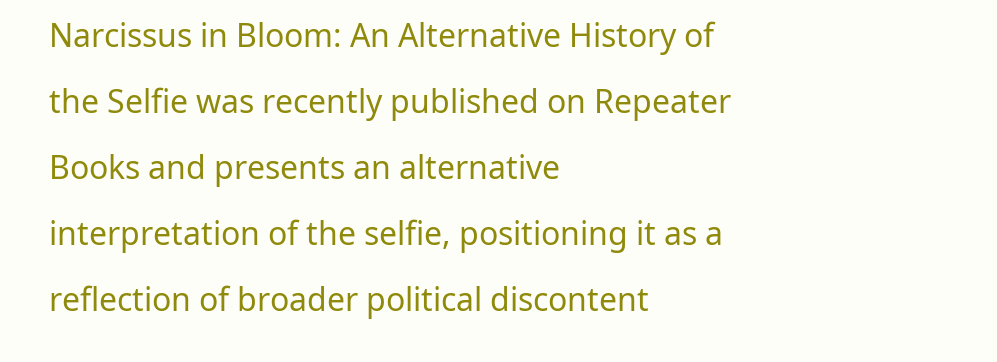Narcissus in Bloom: An Alternative History of the Selfie was recently published on Repeater Books and presents an alternative interpretation of the selfie, positioning it as a reflection of broader political discontent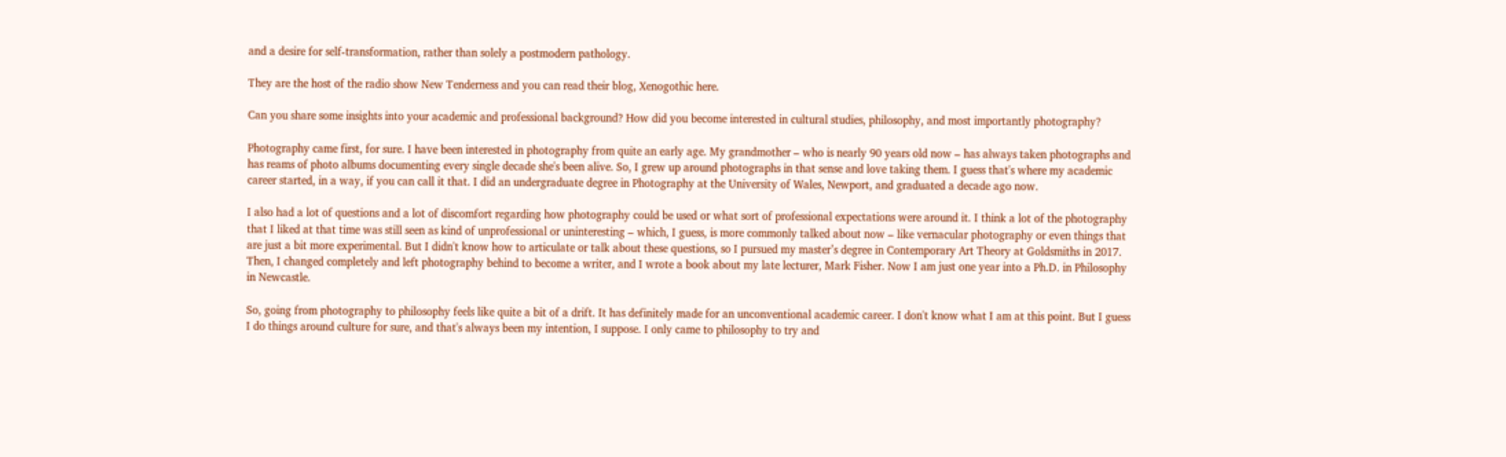and a desire for self-transformation, rather than solely a postmodern pathology.

They are the host of the radio show New Tenderness and you can read their blog, Xenogothic here.

Can you share some insights into your academic and professional background? How did you become interested in cultural studies, philosophy, and most importantly photography?

Photography came first, for sure. I have been interested in photography from quite an early age. My grandmother – who is nearly 90 years old now – has always taken photographs and has reams of photo albums documenting every single decade she's been alive. So, I grew up around photographs in that sense and love taking them. I guess that's where my academic career started, in a way, if you can call it that. I did an undergraduate degree in Photography at the University of Wales, Newport, and graduated a decade ago now.

I also had a lot of questions and a lot of discomfort regarding how photography could be used or what sort of professional expectations were around it. I think a lot of the photography that I liked at that time was still seen as kind of unprofessional or uninteresting – which, I guess, is more commonly talked about now – like vernacular photography or even things that are just a bit more experimental. But I didn't know how to articulate or talk about these questions, so I pursued my master’s degree in Contemporary Art Theory at Goldsmiths in 2017. Then, I changed completely and left photography behind to become a writer, and I wrote a book about my late lecturer, Mark Fisher. Now I am just one year into a Ph.D. in Philosophy in Newcastle.

So, going from photography to philosophy feels like quite a bit of a drift. It has definitely made for an unconventional academic career. I don't know what I am at this point. But I guess I do things around culture for sure, and that's always been my intention, I suppose. I only came to philosophy to try and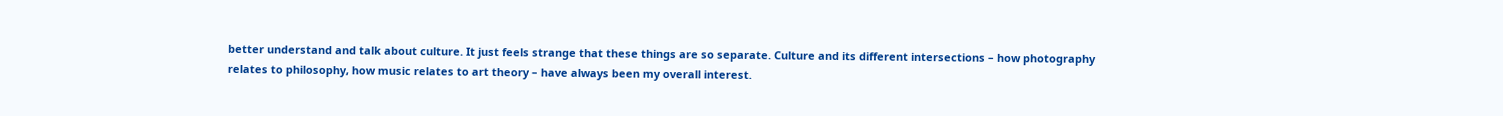better understand and talk about culture. It just feels strange that these things are so separate. Culture and its different intersections – how photography relates to philosophy, how music relates to art theory – have always been my overall interest.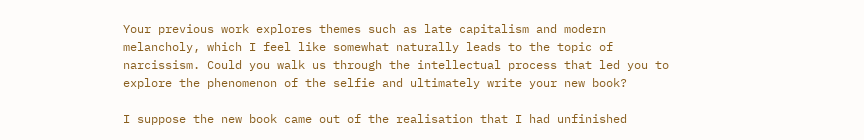Your previous work explores themes such as late capitalism and modern melancholy, which I feel like somewhat naturally leads to the topic of narcissism. Could you walk us through the intellectual process that led you to explore the phenomenon of the selfie and ultimately write your new book?

I suppose the new book came out of the realisation that I had unfinished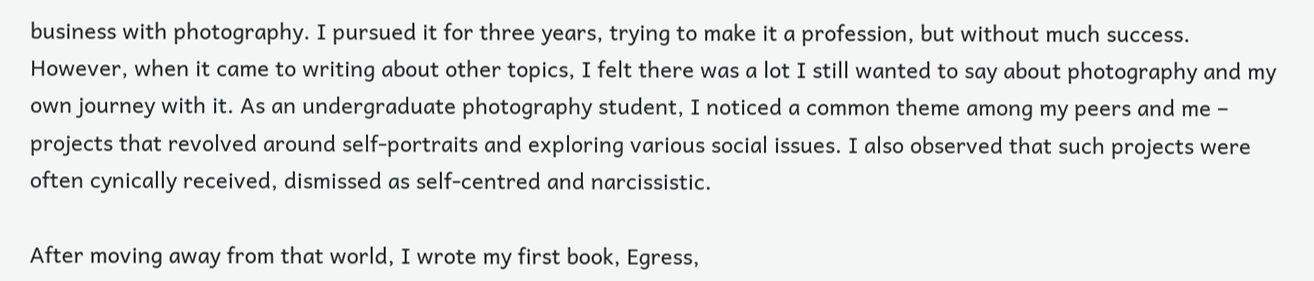business with photography. I pursued it for three years, trying to make it a profession, but without much success. However, when it came to writing about other topics, I felt there was a lot I still wanted to say about photography and my own journey with it. As an undergraduate photography student, I noticed a common theme among my peers and me – projects that revolved around self-portraits and exploring various social issues. I also observed that such projects were often cynically received, dismissed as self-centred and narcissistic.

After moving away from that world, I wrote my first book, Egress,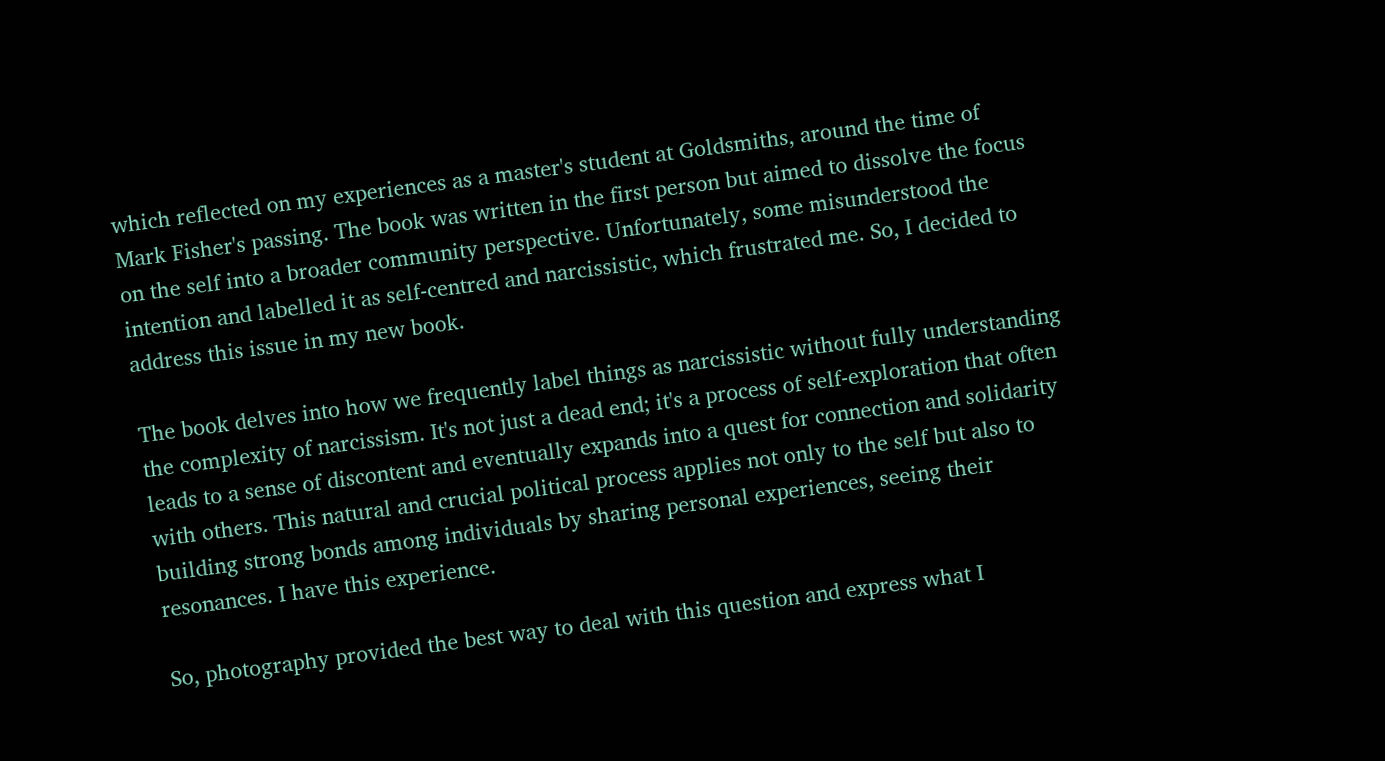which reflected on my experiences as a master's student at Goldsmiths, around the time of Mark Fisher's passing. The book was written in the first person but aimed to dissolve the focus on the self into a broader community perspective. Unfortunately, some misunderstood the intention and labelled it as self-centred and narcissistic, which frustrated me. So, I decided to address this issue in my new book.

The book delves into how we frequently label things as narcissistic without fully understanding the complexity of narcissism. It's not just a dead end; it's a process of self-exploration that often leads to a sense of discontent and eventually expands into a quest for connection and solidarity with others. This natural and crucial political process applies not only to the self but also to building strong bonds among individuals by sharing personal experiences, seeing their resonances. I have this experience.

So, photography provided the best way to deal with this question and express what I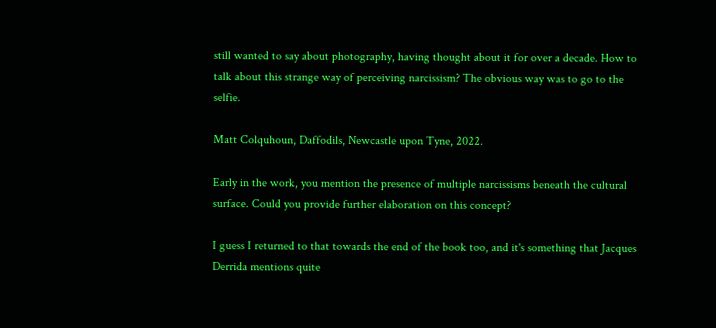still wanted to say about photography, having thought about it for over a decade. How to talk about this strange way of perceiving narcissism? The obvious way was to go to the selfie.

Matt Colquhoun, Daffodils, Newcastle upon Tyne, 2022.

Early in the work, you mention the presence of multiple narcissisms beneath the cultural surface. Could you provide further elaboration on this concept?

I guess I returned to that towards the end of the book too, and it's something that Jacques Derrida mentions quite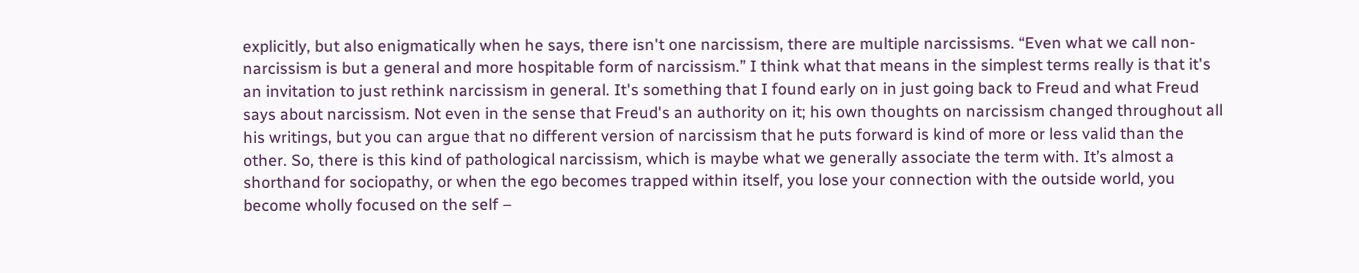explicitly, but also enigmatically when he says, there isn't one narcissism, there are multiple narcissisms. “Even what we call non-narcissism is but a general and more hospitable form of narcissism.” I think what that means in the simplest terms really is that it's an invitation to just rethink narcissism in general. It's something that I found early on in just going back to Freud and what Freud says about narcissism. Not even in the sense that Freud's an authority on it; his own thoughts on narcissism changed throughout all his writings, but you can argue that no different version of narcissism that he puts forward is kind of more or less valid than the other. So, there is this kind of pathological narcissism, which is maybe what we generally associate the term with. It’s almost a shorthand for sociopathy, or when the ego becomes trapped within itself, you lose your connection with the outside world, you become wholly focused on the self –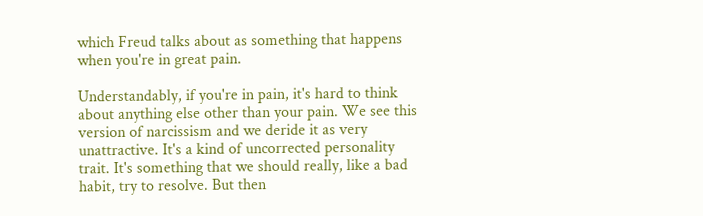which Freud talks about as something that happens when you're in great pain.

Understandably, if you're in pain, it's hard to think about anything else other than your pain. We see this version of narcissism and we deride it as very unattractive. It's a kind of uncorrected personality trait. It's something that we should really, like a bad habit, try to resolve. But then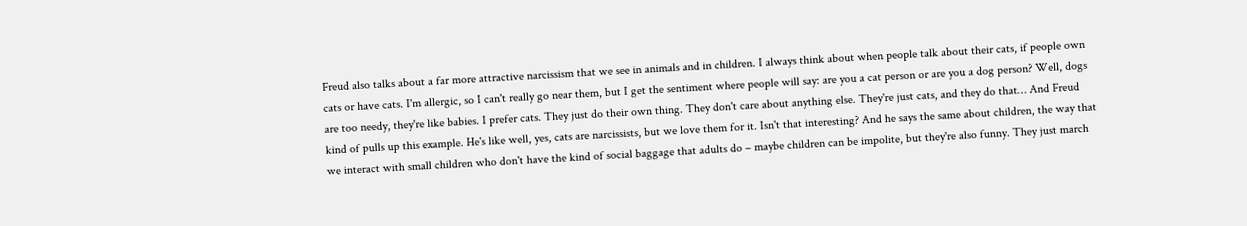Freud also talks about a far more attractive narcissism that we see in animals and in children. I always think about when people talk about their cats, if people own cats or have cats. I'm allergic, so I can't really go near them, but I get the sentiment where people will say: are you a cat person or are you a dog person? Well, dogs are too needy, they're like babies. I prefer cats. They just do their own thing. They don't care about anything else. They're just cats, and they do that… And Freud kind of pulls up this example. He's like well, yes, cats are narcissists, but we love them for it. Isn't that interesting? And he says the same about children, the way that we interact with small children who don't have the kind of social baggage that adults do – maybe children can be impolite, but they're also funny. They just march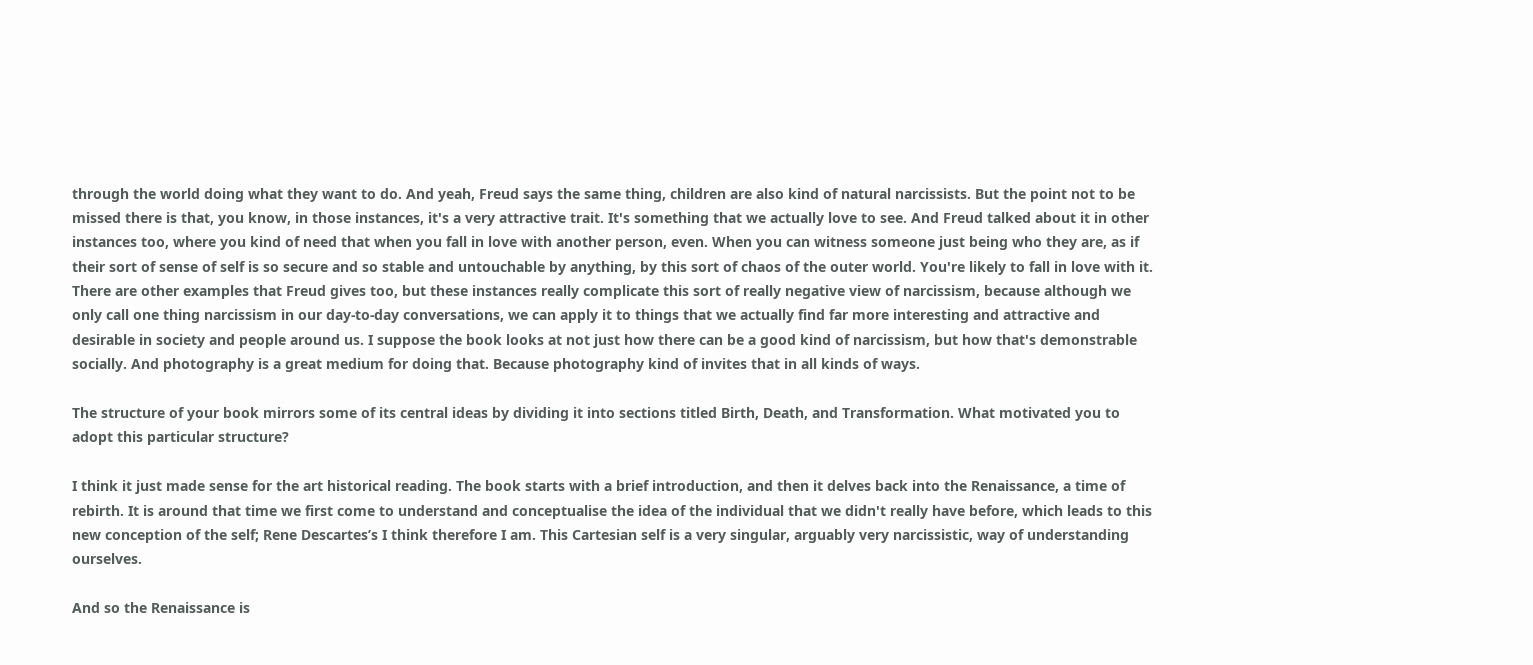through the world doing what they want to do. And yeah, Freud says the same thing, children are also kind of natural narcissists. But the point not to be missed there is that, you know, in those instances, it's a very attractive trait. It's something that we actually love to see. And Freud talked about it in other instances too, where you kind of need that when you fall in love with another person, even. When you can witness someone just being who they are, as if their sort of sense of self is so secure and so stable and untouchable by anything, by this sort of chaos of the outer world. You're likely to fall in love with it. There are other examples that Freud gives too, but these instances really complicate this sort of really negative view of narcissism, because although we only call one thing narcissism in our day-to-day conversations, we can apply it to things that we actually find far more interesting and attractive and desirable in society and people around us. I suppose the book looks at not just how there can be a good kind of narcissism, but how that's demonstrable socially. And photography is a great medium for doing that. Because photography kind of invites that in all kinds of ways.

The structure of your book mirrors some of its central ideas by dividing it into sections titled Birth, Death, and Transformation. What motivated you to adopt this particular structure?

I think it just made sense for the art historical reading. The book starts with a brief introduction, and then it delves back into the Renaissance, a time of rebirth. It is around that time we first come to understand and conceptualise the idea of the individual that we didn't really have before, which leads to this new conception of the self; Rene Descartes’s I think therefore I am. This Cartesian self is a very singular, arguably very narcissistic, way of understanding ourselves.

And so the Renaissance is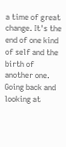a time of great change. It's the end of one kind of self and the birth of another one. Going back and looking at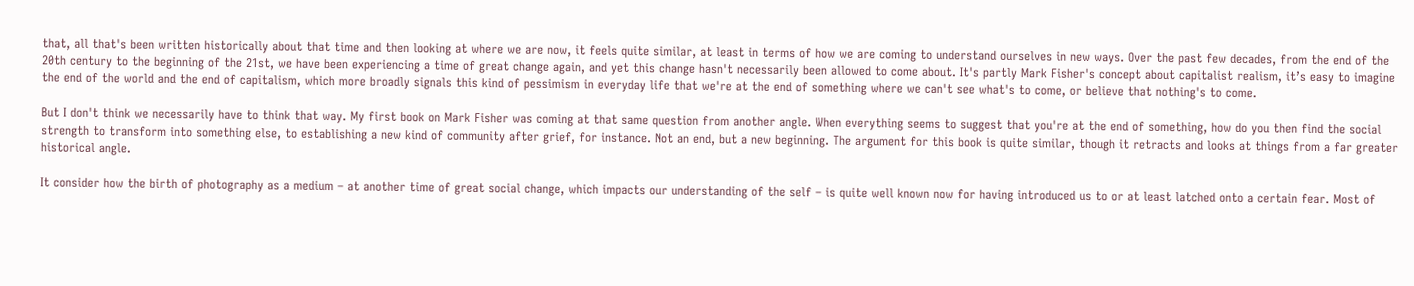that, all that's been written historically about that time and then looking at where we are now, it feels quite similar, at least in terms of how we are coming to understand ourselves in new ways. Over the past few decades, from the end of the 20th century to the beginning of the 21st, we have been experiencing a time of great change again, and yet this change hasn't necessarily been allowed to come about. It's partly Mark Fisher's concept about capitalist realism, it’s easy to imagine the end of the world and the end of capitalism, which more broadly signals this kind of pessimism in everyday life that we're at the end of something where we can't see what's to come, or believe that nothing's to come.

But I don't think we necessarily have to think that way. My first book on Mark Fisher was coming at that same question from another angle. When everything seems to suggest that you're at the end of something, how do you then find the social strength to transform into something else, to establishing a new kind of community after grief, for instance. Not an end, but a new beginning. The argument for this book is quite similar, though it retracts and looks at things from a far greater historical angle.

It consider how the birth of photography as a medium – at another time of great social change, which impacts our understanding of the self – is quite well known now for having introduced us to or at least latched onto a certain fear. Most of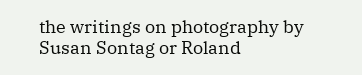the writings on photography by Susan Sontag or Roland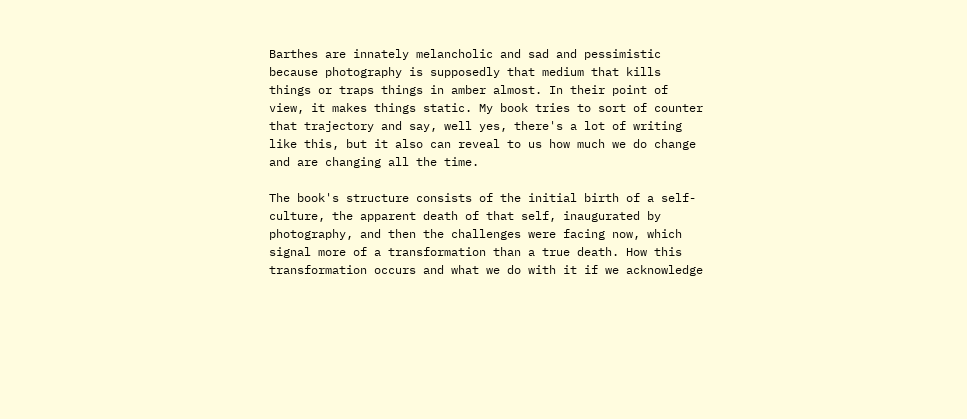Barthes are innately melancholic and sad and pessimistic because photography is supposedly that medium that kills things or traps things in amber almost. In their point of view, it makes things static. My book tries to sort of counter that trajectory and say, well yes, there's a lot of writing like this, but it also can reveal to us how much we do change and are changing all the time.

The book's structure consists of the initial birth of a self-culture, the apparent death of that self, inaugurated by photography, and then the challenges were facing now, which signal more of a transformation than a true death. How this transformation occurs and what we do with it if we acknowledge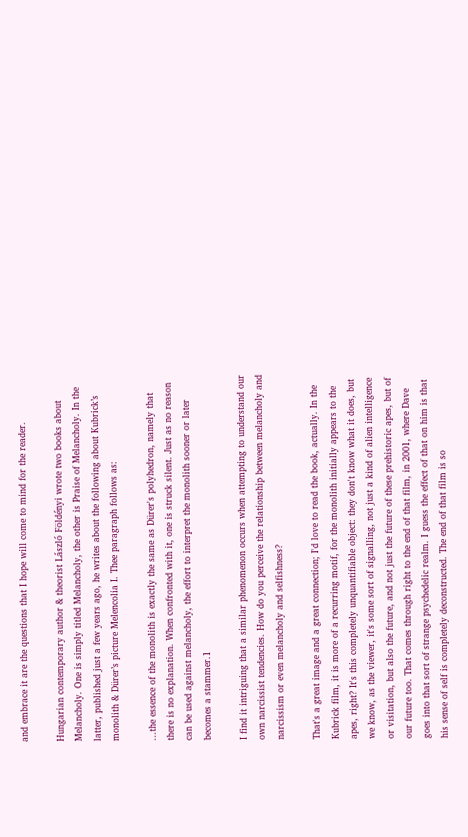and embrace it are the questions that I hope will come to mind for the reader.

Hungarian contemporary author & theorist László Földényi wrote two books about Melancholy. One is simply titled Melancholy, the other is Praise of Melancholy. In the latter, published just a few years ago, he writes about the following about Kubrick’s monolith & Dürer’s picture Melencolia I. Thee paragraph follows as:

...the essence of the monolith is exactly the same as Dürer's polyhedron, namely that there is no explanation. When confronted with it, one is struck silent. Just as no reason can be used against melancholy, the effort to interpret the monolith sooner or later becomes a stammer.1

I find it intriguing that a similar phenomenon occurs when attempting to understand our own narcissist tendencies. How do you perceive the relationship between melancholy and narcissism or even melancholy and selfishness?

That's a great image and a great connection; I'd love to read the book, actually. In the Kubrick film, it is more of a recurring motif, for the monolith initially appears to the apes, right? It's this completely unquantifiable object: they don't know what it does, but we know, as the viewer, it's some sort of signalling, not just a kind of alien intelligence or visitation, but also the future, and not just the future of these prehistoric apes, but of our future too. That comes through right to the end of that film, in 2001, where Dave goes into that sort of strange psychedelic realm. I guess the effect of that on him is that his sense of self is completely deconstructed. The end of that film is so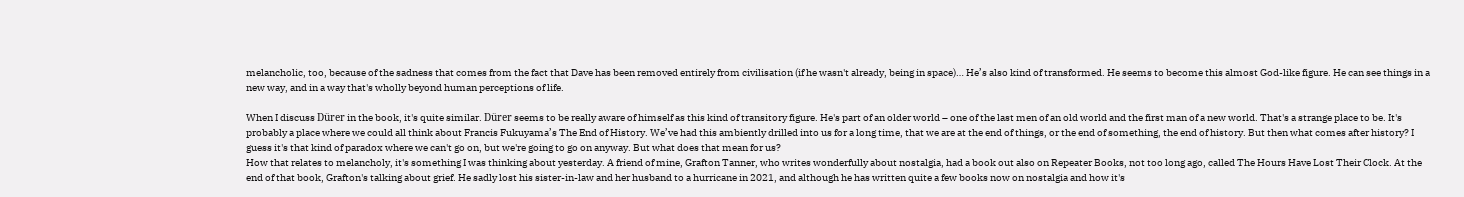melancholic, too, because of the sadness that comes from the fact that Dave has been removed entirely from civilisation (if he wasn't already, being in space)… He’s also kind of transformed. He seems to become this almost God-like figure. He can see things in a new way, and in a way that's wholly beyond human perceptions of life.

When I discuss Dürer in the book, it's quite similar. Dürer seems to be really aware of himself as this kind of transitory figure. He's part of an older world – one of the last men of an old world and the first man of a new world. That's a strange place to be. It's probably a place where we could all think about Francis Fukuyama’s The End of History. We’ve had this ambiently drilled into us for a long time, that we are at the end of things, or the end of something, the end of history. But then what comes after history? I guess it's that kind of paradox where we can't go on, but we're going to go on anyway. But what does that mean for us?
How that relates to melancholy, it's something I was thinking about yesterday. A friend of mine, Grafton Tanner, who writes wonderfully about nostalgia, had a book out also on Repeater Books, not too long ago, called The Hours Have Lost Their Clock. At the end of that book, Grafton's talking about grief. He sadly lost his sister-in-law and her husband to a hurricane in 2021, and although he has written quite a few books now on nostalgia and how it's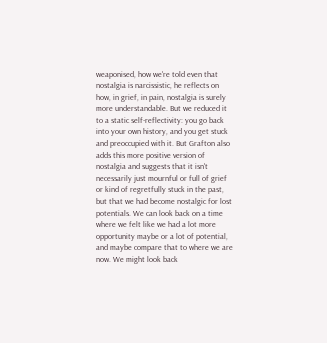weaponised, how we're told even that nostalgia is narcissistic, he reflects on how, in grief, in pain, nostalgia is surely more understandable. But we reduced it to a static self-reflectivity: you go back into your own history, and you get stuck and preoccupied with it. But Grafton also adds this more positive version of nostalgia and suggests that it isn't necessarily just mournful or full of grief or kind of regretfully stuck in the past, but that we had become nostalgic for lost potentials. We can look back on a time where we felt like we had a lot more opportunity maybe or a lot of potential, and maybe compare that to where we are now. We might look back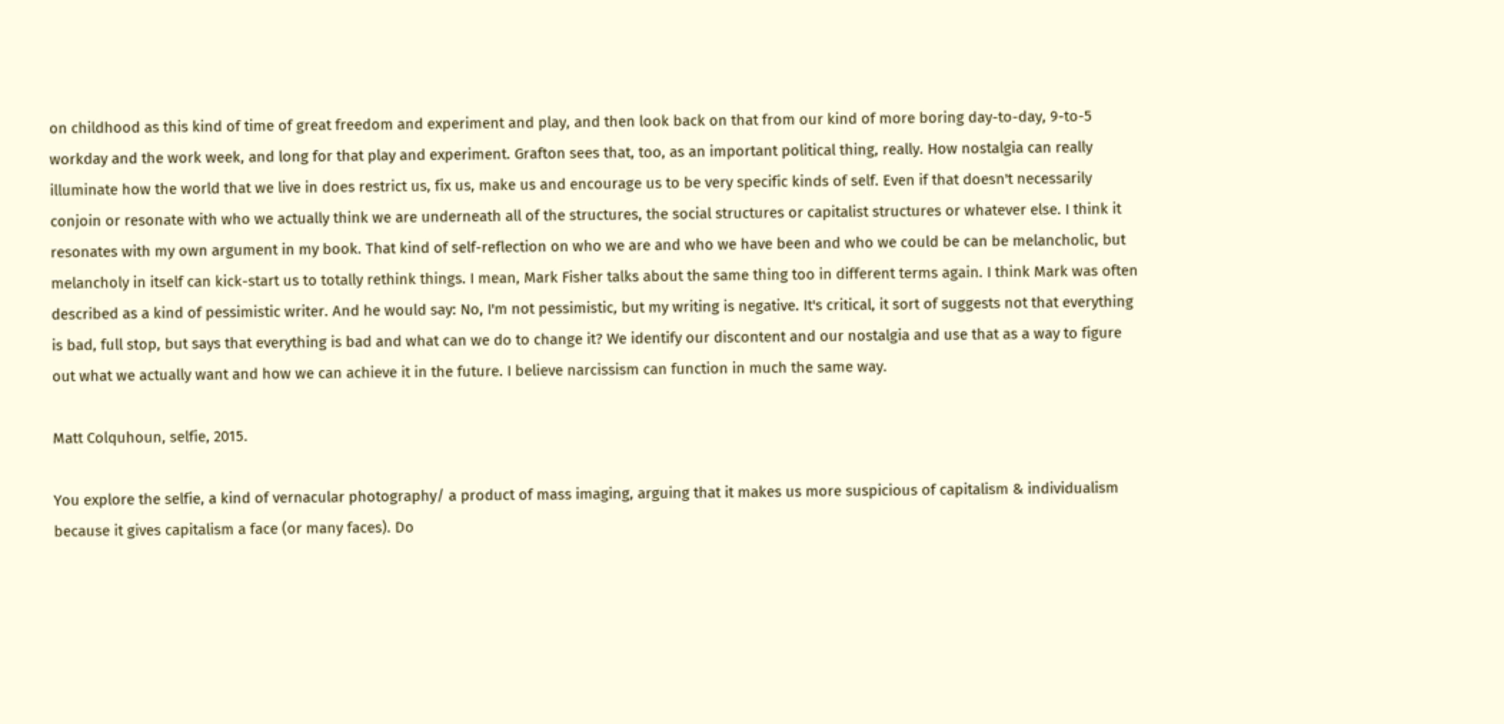on childhood as this kind of time of great freedom and experiment and play, and then look back on that from our kind of more boring day-to-day, 9-to-5 workday and the work week, and long for that play and experiment. Grafton sees that, too, as an important political thing, really. How nostalgia can really illuminate how the world that we live in does restrict us, fix us, make us and encourage us to be very specific kinds of self. Even if that doesn't necessarily conjoin or resonate with who we actually think we are underneath all of the structures, the social structures or capitalist structures or whatever else. I think it resonates with my own argument in my book. That kind of self-reflection on who we are and who we have been and who we could be can be melancholic, but melancholy in itself can kick-start us to totally rethink things. I mean, Mark Fisher talks about the same thing too in different terms again. I think Mark was often described as a kind of pessimistic writer. And he would say: No, I'm not pessimistic, but my writing is negative. It's critical, it sort of suggests not that everything is bad, full stop, but says that everything is bad and what can we do to change it? We identify our discontent and our nostalgia and use that as a way to figure out what we actually want and how we can achieve it in the future. I believe narcissism can function in much the same way.

Matt Colquhoun, selfie, 2015.

You explore the selfie, a kind of vernacular photography/ a product of mass imaging, arguing that it makes us more suspicious of capitalism & individualism because it gives capitalism a face (or many faces). Do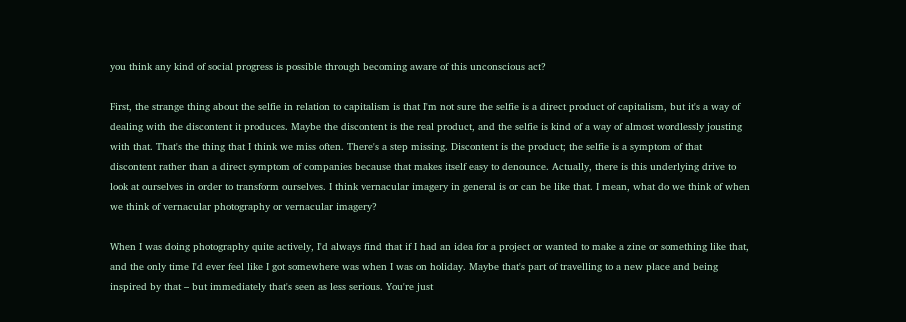you think any kind of social progress is possible through becoming aware of this unconscious act?

First, the strange thing about the selfie in relation to capitalism is that I'm not sure the selfie is a direct product of capitalism, but it's a way of dealing with the discontent it produces. Maybe the discontent is the real product, and the selfie is kind of a way of almost wordlessly jousting with that. That's the thing that I think we miss often. There's a step missing. Discontent is the product; the selfie is a symptom of that discontent rather than a direct symptom of companies because that makes itself easy to denounce. Actually, there is this underlying drive to look at ourselves in order to transform ourselves. I think vernacular imagery in general is or can be like that. I mean, what do we think of when we think of vernacular photography or vernacular imagery?

When I was doing photography quite actively, I'd always find that if I had an idea for a project or wanted to make a zine or something like that, and the only time I'd ever feel like I got somewhere was when I was on holiday. Maybe that's part of travelling to a new place and being inspired by that – but immediately that's seen as less serious. You're just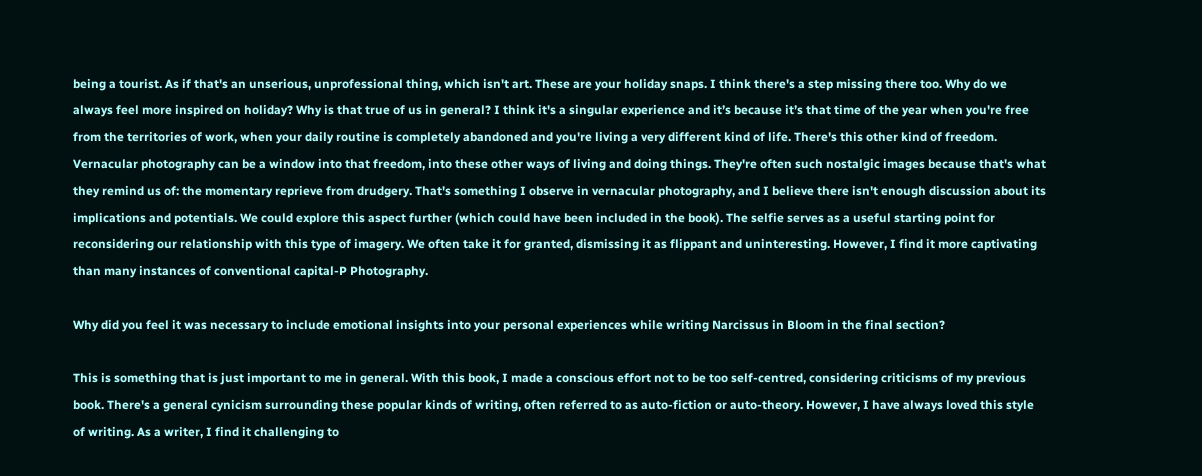being a tourist. As if that's an unserious, unprofessional thing, which isn't art. These are your holiday snaps. I think there's a step missing there too. Why do we always feel more inspired on holiday? Why is that true of us in general? I think it's a singular experience and it’s because it’s that time of the year when you're free from the territories of work, when your daily routine is completely abandoned and you're living a very different kind of life. There's this other kind of freedom.
Vernacular photography can be a window into that freedom, into these other ways of living and doing things. They're often such nostalgic images because that's what they remind us of: the momentary reprieve from drudgery. That's something I observe in vernacular photography, and I believe there isn't enough discussion about its implications and potentials. We could explore this aspect further (which could have been included in the book). The selfie serves as a useful starting point for reconsidering our relationship with this type of imagery. We often take it for granted, dismissing it as flippant and uninteresting. However, I find it more captivating than many instances of conventional capital-P Photography.

Why did you feel it was necessary to include emotional insights into your personal experiences while writing Narcissus in Bloom in the final section?

This is something that is just important to me in general. With this book, I made a conscious effort not to be too self-centred, considering criticisms of my previous book. There's a general cynicism surrounding these popular kinds of writing, often referred to as auto-fiction or auto-theory. However, I have always loved this style of writing. As a writer, I find it challenging to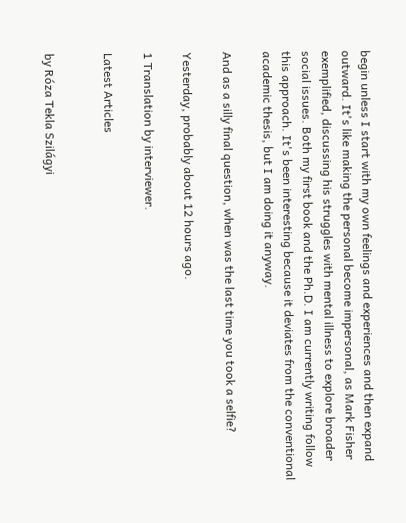begin unless I start with my own feelings and experiences and then expand outward. It's like making the personal become impersonal, as Mark Fisher exemplified, discussing his struggles with mental illness to explore broader social issues. Both my first book and the Ph.D. I am currently writing follow this approach. It's been interesting because it deviates from the conventional academic thesis, but I am doing it anyway.

And as a silly final question, when was the last time you took a selfie?

Yesterday, probably about 12 hours ago.

1 Translation by interviewer.

Latest Articles


by Róza Tekla Szilágyi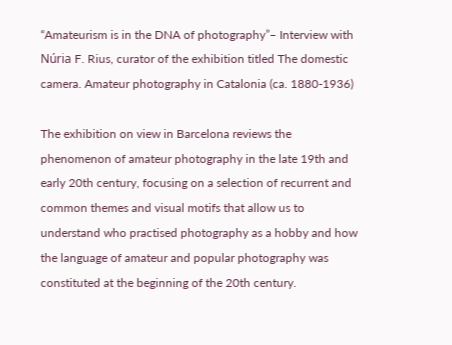“Amateurism is in the DNA of photography”– Interview with Núria F. Rius, curator of the exhibition titled The domestic camera. Amateur photography in Catalonia (ca. 1880-1936)

The exhibition on view in Barcelona reviews the phenomenon of amateur photography in the late 19th and early 20th century, focusing on a selection of recurrent and common themes and visual motifs that allow us to understand who practised photography as a hobby and how the language of amateur and popular photography was constituted at the beginning of the 20th century.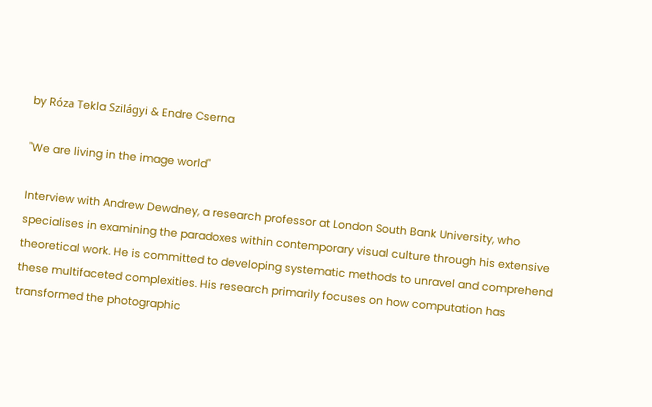by Róza Tekla Szilágyi & Endre Cserna

"We are living in the image world"

Interview with Andrew Dewdney, a research professor at London South Bank University, who specialises in examining the paradoxes within contemporary visual culture through his extensive theoretical work. He is committed to developing systematic methods to unravel and comprehend these multifaceted complexities. His research primarily focuses on how computation has transformed the photographic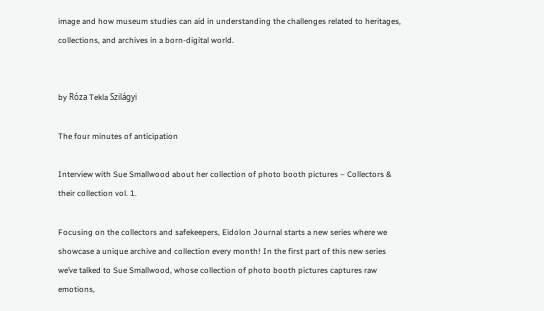image and how museum studies can aid in understanding the challenges related to heritages, collections, and archives in a born-digital world.


by Róza Tekla Szilágyi

The four minutes of anticipation

Interview with Sue Smallwood about her collection of photo booth pictures – Collectors & their collection vol. 1.

Focusing on the collectors and safekeepers, Eidolon Journal starts a new series where we showcase a unique archive and collection every month! In the first part of this new series we’ve talked to Sue Smallwood, whose collection of photo booth pictures captures raw emotions,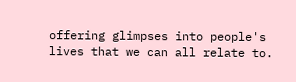offering glimpses into people's lives that we can all relate to.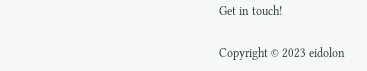Get in touch!

Copyright © 2023 eidolon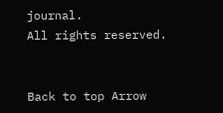journal.
All rights reserved.


Back to top Arrow